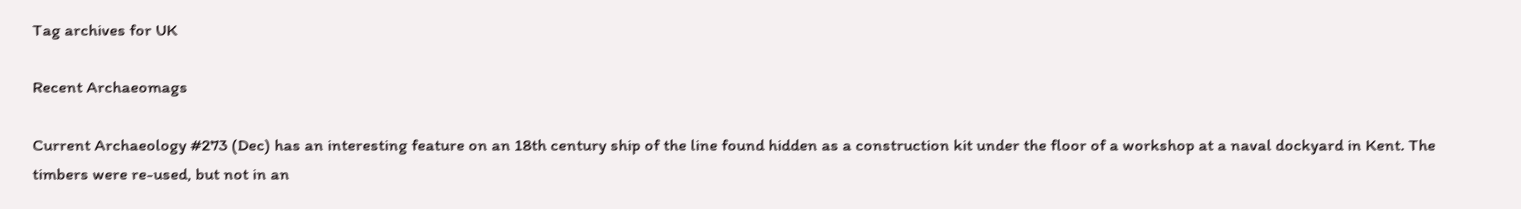Tag archives for UK

Recent Archaeomags

Current Archaeology #273 (Dec) has an interesting feature on an 18th century ship of the line found hidden as a construction kit under the floor of a workshop at a naval dockyard in Kent. The timbers were re-used, but not in an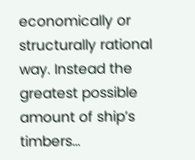economically or structurally rational way. Instead the greatest possible amount of ship’s timbers…